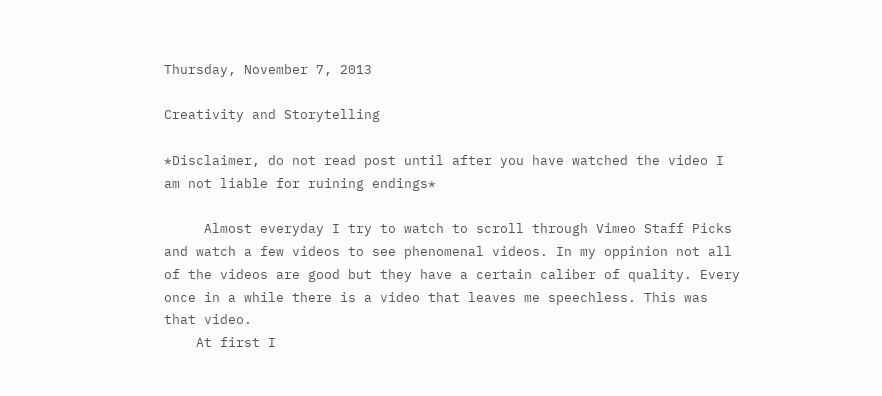Thursday, November 7, 2013

Creativity and Storytelling

*Disclaimer, do not read post until after you have watched the video I am not liable for ruining endings*

     Almost everyday I try to watch to scroll through Vimeo Staff Picks and watch a few videos to see phenomenal videos. In my oppinion not all of the videos are good but they have a certain caliber of quality. Every once in a while there is a video that leaves me speechless. This was that video.
    At first I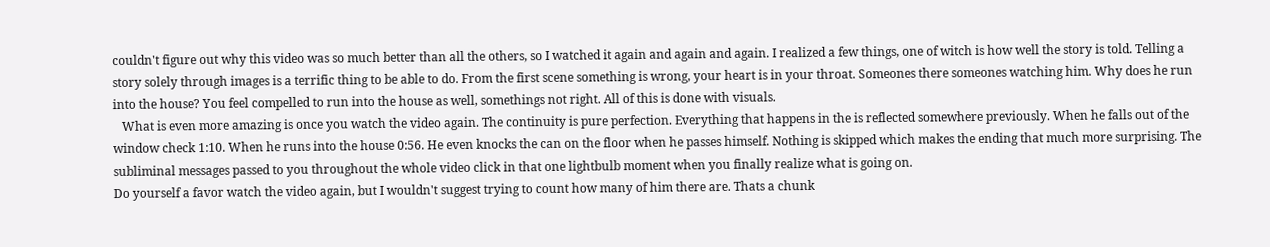couldn't figure out why this video was so much better than all the others, so I watched it again and again and again. I realized a few things, one of witch is how well the story is told. Telling a story solely through images is a terrific thing to be able to do. From the first scene something is wrong, your heart is in your throat. Someones there someones watching him. Why does he run into the house? You feel compelled to run into the house as well, somethings not right. All of this is done with visuals.
   What is even more amazing is once you watch the video again. The continuity is pure perfection. Everything that happens in the is reflected somewhere previously. When he falls out of the window check 1:10. When he runs into the house 0:56. He even knocks the can on the floor when he passes himself. Nothing is skipped which makes the ending that much more surprising. The subliminal messages passed to you throughout the whole video click in that one lightbulb moment when you finally realize what is going on.
Do yourself a favor watch the video again, but I wouldn't suggest trying to count how many of him there are. Thats a chunk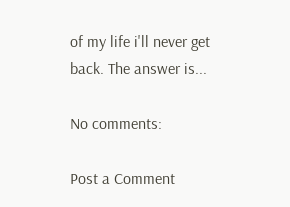of my life i'll never get back. The answer is...

No comments:

Post a Comment